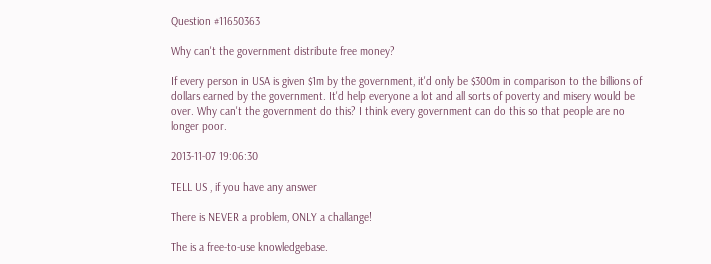Question #11650363

Why can't the government distribute free money?

If every person in USA is given $1m by the government, it'd only be $300m in comparison to the billions of dollars earned by the government. It'd help everyone a lot and all sorts of poverty and misery would be over. Why can't the government do this? I think every government can do this so that people are no longer poor.

2013-11-07 19:06:30

TELL US , if you have any answer

There is NEVER a problem, ONLY a challange!

The is a free-to-use knowledgebase.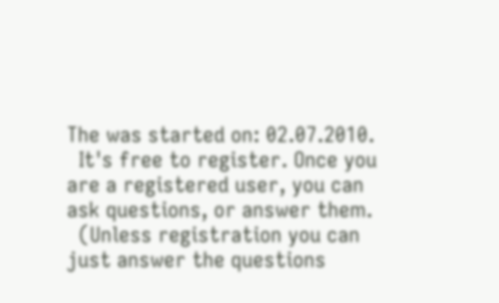The was started on: 02.07.2010.
  It's free to register. Once you are a registered user, you can ask questions, or answer them.
  (Unless registration you can just answer the questions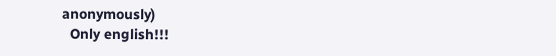anonymously)
  Only english!!!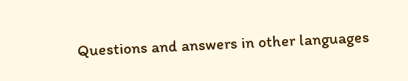Questions and answers in other languages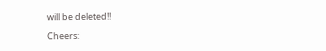will be deleted!!

Cheers: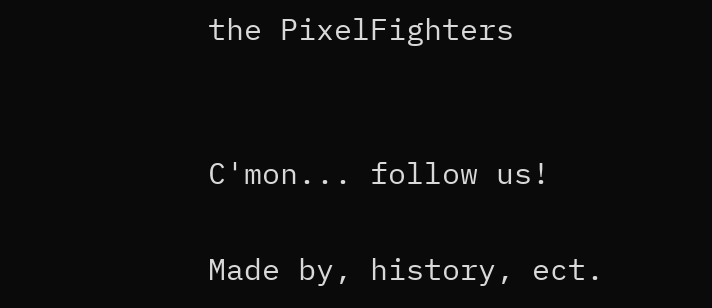the PixelFighters


C'mon... follow us!

Made by, history, ect.